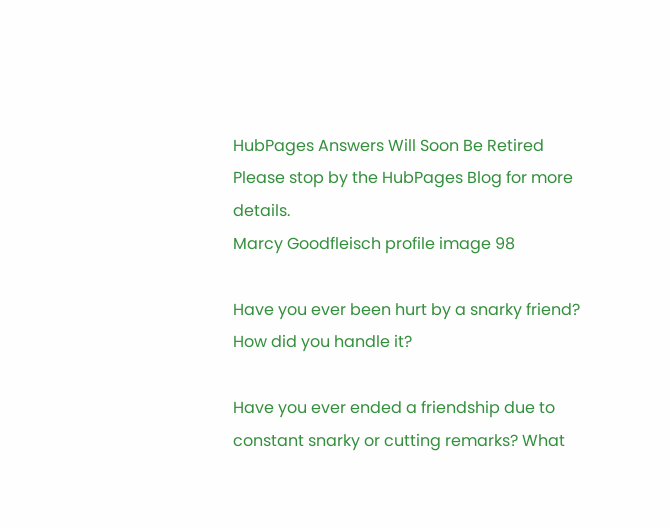HubPages Answers Will Soon Be Retired
Please stop by the HubPages Blog for more details.
Marcy Goodfleisch profile image 98

Have you ever been hurt by a snarky friend? How did you handle it?

Have you ever ended a friendship due to constant snarky or cutting remarks? What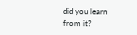did you learn from it?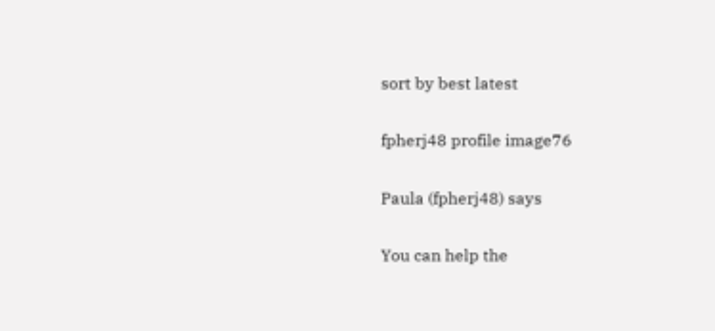sort by best latest

fpherj48 profile image76

Paula (fpherj48) says

You can help the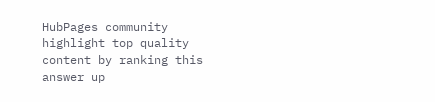HubPages community highlight top quality content by ranking this answer up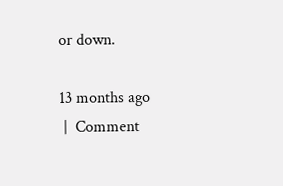or down.

13 months ago
 |  Comment